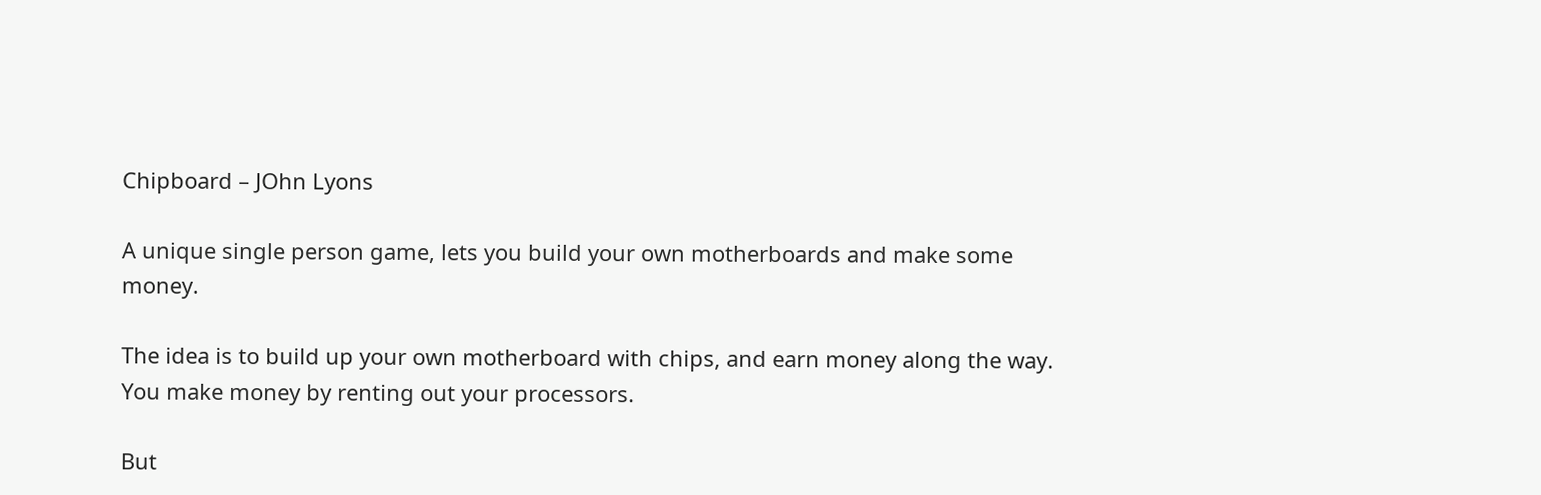Chipboard – JOhn Lyons

A unique single person game, lets you build your own motherboards and make some money.

The idea is to build up your own motherboard with chips, and earn money along the way. You make money by renting out your processors.

But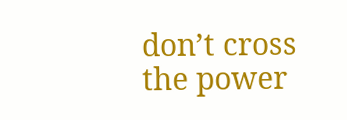don’t cross the power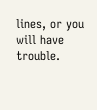lines, or you will have trouble.